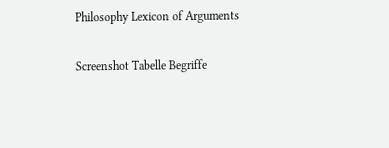Philosophy Lexicon of Arguments

Screenshot Tabelle Begriffe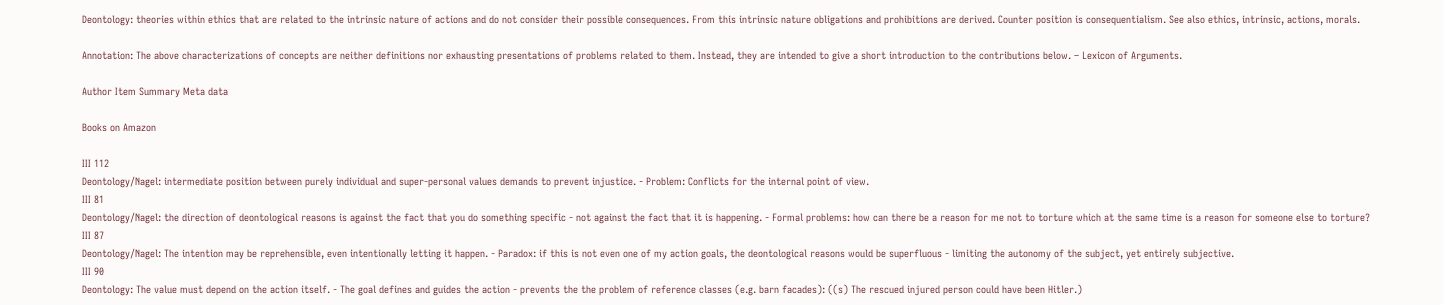Deontology: theories within ethics that are related to the intrinsic nature of actions and do not consider their possible consequences. From this intrinsic nature obligations and prohibitions are derived. Counter position is consequentialism. See also ethics, intrinsic, actions, morals.

Annotation: The above characterizations of concepts are neither definitions nor exhausting presentations of problems related to them. Instead, they are intended to give a short introduction to the contributions below. – Lexicon of Arguments.

Author Item Summary Meta data

Books on Amazon

III 112
Deontology/Nagel: intermediate position between purely individual and super-personal values demands to prevent injustice. - Problem: Conflicts for the internal point of view.
III 81
Deontology/Nagel: the direction of deontological reasons is against the fact that you do something specific - not against the fact that it is happening. - Formal problems: how can there be a reason for me not to torture which at the same time is a reason for someone else to torture?
III 87
Deontology/Nagel: The intention may be reprehensible, even intentionally letting it happen. - Paradox: if this is not even one of my action goals, the deontological reasons would be superfluous - limiting the autonomy of the subject, yet entirely subjective.
III 90
Deontology: The value must depend on the action itself. - The goal defines and guides the action - prevents the the problem of reference classes (e.g. barn facades): ((s) The rescued injured person could have been Hitler.)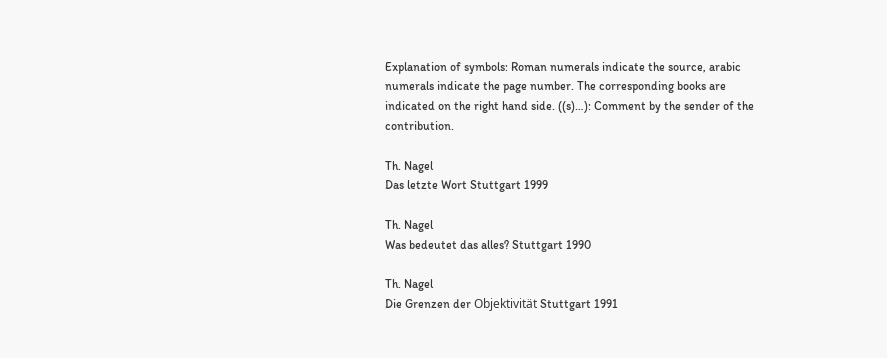Explanation of symbols: Roman numerals indicate the source, arabic numerals indicate the page number. The corresponding books are indicated on the right hand side. ((s)…): Comment by the sender of the contribution.

Th. Nagel
Das letzte Wort Stuttgart 1999

Th. Nagel
Was bedeutet das alles? Stuttgart 1990

Th. Nagel
Die Grenzen der Objektivität Stuttgart 1991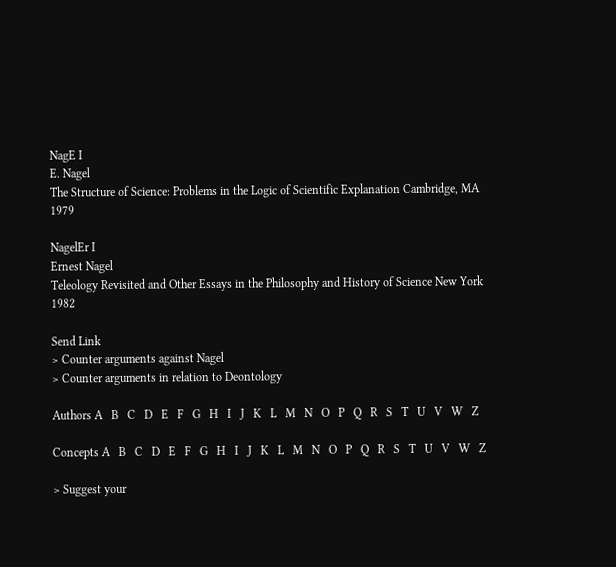NagE I
E. Nagel
The Structure of Science: Problems in the Logic of Scientific Explanation Cambridge, MA 1979

NagelEr I
Ernest Nagel
Teleology Revisited and Other Essays in the Philosophy and History of Science New York 1982

Send Link
> Counter arguments against Nagel
> Counter arguments in relation to Deontology

Authors A   B   C   D   E   F   G   H   I   J   K   L   M   N   O   P   Q   R   S   T   U   V   W   Z

Concepts A   B   C   D   E   F   G   H   I   J   K   L   M   N   O   P   Q   R   S   T   U   V   W   Z

> Suggest your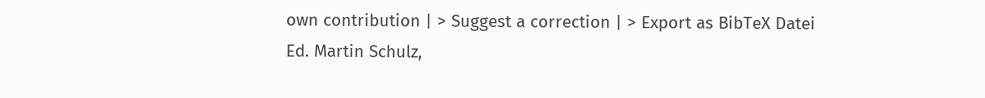own contribution | > Suggest a correction | > Export as BibTeX Datei
Ed. Martin Schulz,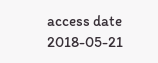access date 2018-05-21